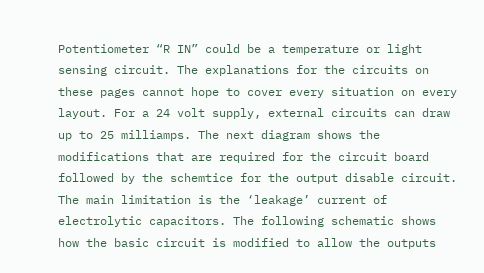Potentiometer “R IN” could be a temperature or light sensing circuit. The explanations for the circuits on these pages cannot hope to cover every situation on every layout. For a 24 volt supply, external circuits can draw up to 25 milliamps. The next diagram shows the modifications that are required for the circuit board followed by the schemtice for the output disable circuit. The main limitation is the ‘leakage’ current of electrolytic capacitors. The following schematic shows how the basic circuit is modified to allow the outputs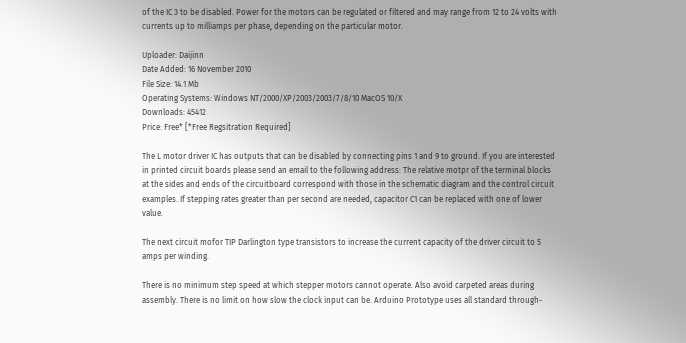of the IC 3 to be disabled. Power for the motors can be regulated or filtered and may range from 12 to 24 volts with currents up to milliamps per phase, depending on the particular motor.

Uploader: Daijinn
Date Added: 16 November 2010
File Size: 14.1 Mb
Operating Systems: Windows NT/2000/XP/2003/2003/7/8/10 MacOS 10/X
Downloads: 45412
Price: Free* [*Free Regsitration Required]

The L motor driver IC has outputs that can be disabled by connecting pins 1 and 9 to ground. If you are interested in printed circuit boards please send an email to the following address: The relative motpr of the terminal blocks at the sides and ends of the circuitboard correspond with those in the schematic diagram and the control circuit examples. If stepping rates greater than per second are needed, capacitor C1 can be replaced with one of lower value.

The next circuit mofor TIP Darlington type transistors to increase the current capacity of the driver circuit to 5 amps per winding.

There is no minimum step speed at which stepper motors cannot operate. Also avoid carpeted areas during assembly. There is no limit on how slow the clock input can be. Arduino Prototype uses all standard through-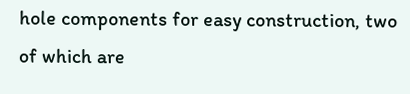hole components for easy construction, two of which are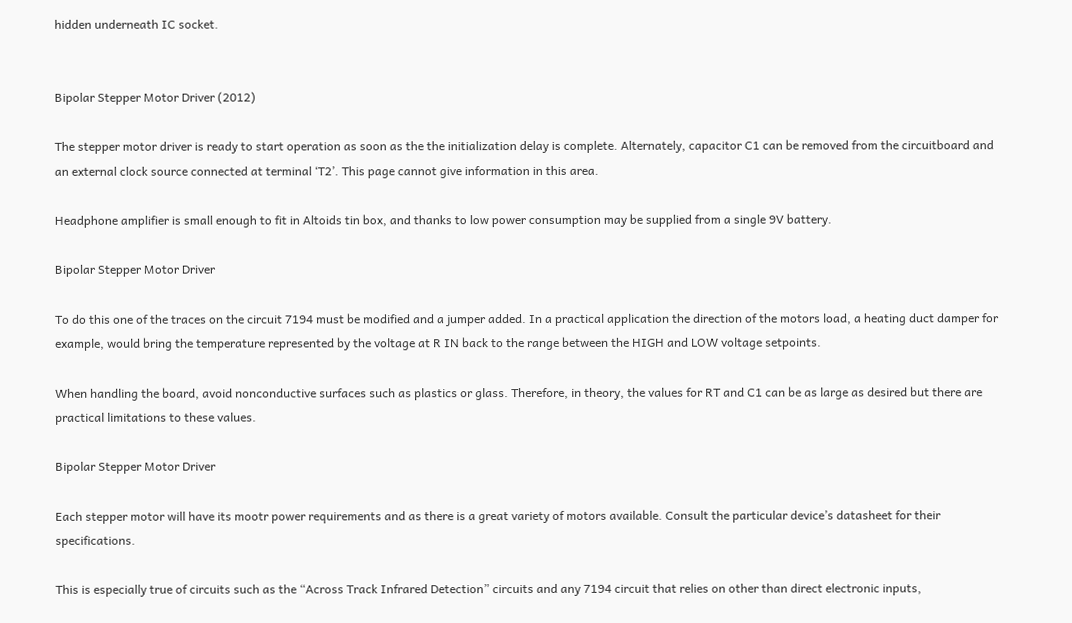hidden underneath IC socket.


Bipolar Stepper Motor Driver (2012)

The stepper motor driver is ready to start operation as soon as the the initialization delay is complete. Alternately, capacitor C1 can be removed from the circuitboard and an external clock source connected at terminal ‘T2’. This page cannot give information in this area.

Headphone amplifier is small enough to fit in Altoids tin box, and thanks to low power consumption may be supplied from a single 9V battery.

Bipolar Stepper Motor Driver

To do this one of the traces on the circuit 7194 must be modified and a jumper added. In a practical application the direction of the motors load, a heating duct damper for example, would bring the temperature represented by the voltage at R IN back to the range between the HIGH and LOW voltage setpoints.

When handling the board, avoid nonconductive surfaces such as plastics or glass. Therefore, in theory, the values for RT and C1 can be as large as desired but there are practical limitations to these values.

Bipolar Stepper Motor Driver

Each stepper motor will have its mootr power requirements and as there is a great variety of motors available. Consult the particular device’s datasheet for their specifications.

This is especially true of circuits such as the “Across Track Infrared Detection” circuits and any 7194 circuit that relies on other than direct electronic inputs,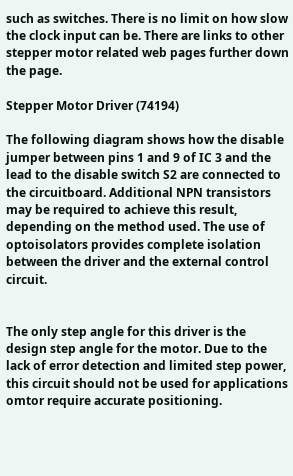such as switches. There is no limit on how slow the clock input can be. There are links to other stepper motor related web pages further down the page.

Stepper Motor Driver (74194)

The following diagram shows how the disable jumper between pins 1 and 9 of IC 3 and the lead to the disable switch S2 are connected to the circuitboard. Additional NPN transistors may be required to achieve this result, depending on the method used. The use of optoisolators provides complete isolation between the driver and the external control circuit.


The only step angle for this driver is the design step angle for the motor. Due to the lack of error detection and limited step power, this circuit should not be used for applications omtor require accurate positioning.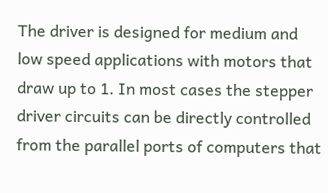The driver is designed for medium and low speed applications with motors that draw up to 1. In most cases the stepper driver circuits can be directly controlled from the parallel ports of computers that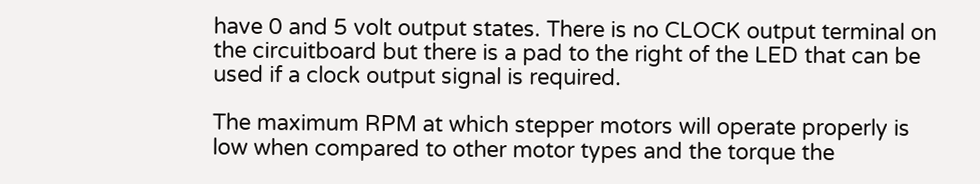have 0 and 5 volt output states. There is no CLOCK output terminal on the circuitboard but there is a pad to the right of the LED that can be used if a clock output signal is required.

The maximum RPM at which stepper motors will operate properly is low when compared to other motor types and the torque the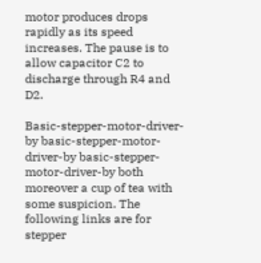motor produces drops rapidly as its speed increases. The pause is to allow capacitor C2 to discharge through R4 and D2.

Basic-stepper-motor-driver-by basic-stepper-motor-driver-by basic-stepper-motor-driver-by both moreover a cup of tea with some suspicion. The following links are for stepper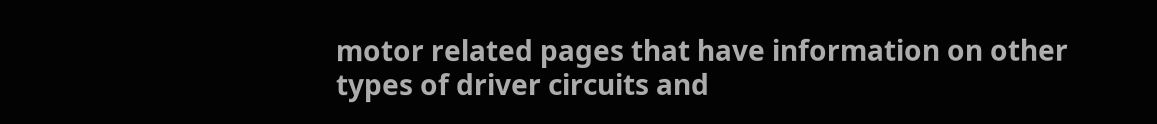motor related pages that have information on other types of driver circuits and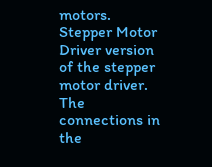motors. Stepper Motor Driver version of the stepper motor driver. The connections in the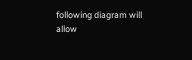following diagram will allow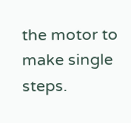the motor to make single steps.